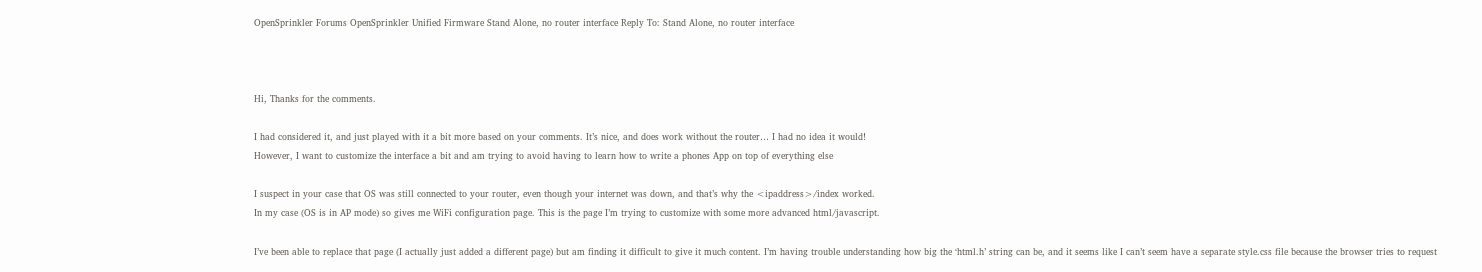OpenSprinkler Forums OpenSprinkler Unified Firmware Stand Alone, no router interface Reply To: Stand Alone, no router interface



Hi, Thanks for the comments.

I had considered it, and just played with it a bit more based on your comments. It’s nice, and does work without the router… I had no idea it would!
However, I want to customize the interface a bit and am trying to avoid having to learn how to write a phones App on top of everything else

I suspect in your case that OS was still connected to your router, even though your internet was down, and that’s why the <ipaddress>/index worked.
In my case (OS is in AP mode) so gives me WiFi configuration page. This is the page I’m trying to customize with some more advanced html/javascript.

I’ve been able to replace that page (I actually just added a different page) but am finding it difficult to give it much content. I’m having trouble understanding how big the ‘html.h’ string can be, and it seems like I can’t seem have a separate style.css file because the browser tries to request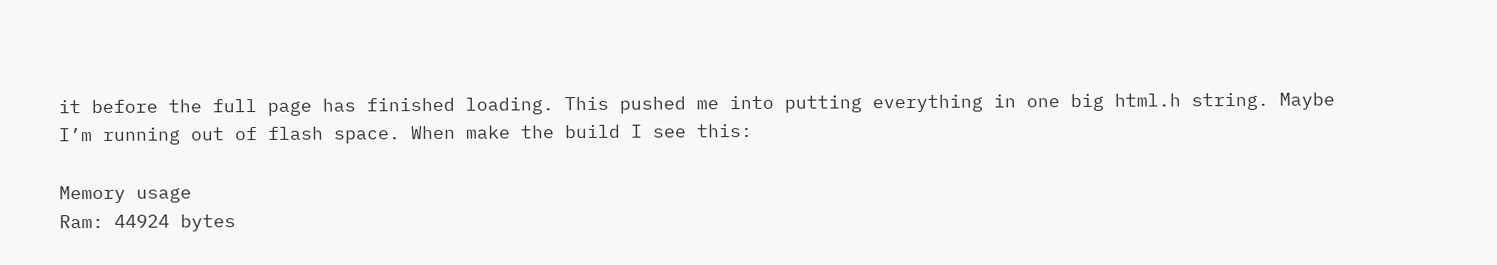it before the full page has finished loading. This pushed me into putting everything in one big html.h string. Maybe I’m running out of flash space. When make the build I see this:

Memory usage
Ram: 44924 bytes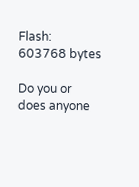Flash: 603768 bytes

Do you or does anyone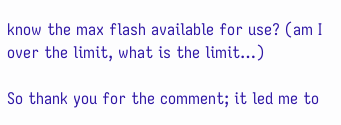know the max flash available for use? (am I over the limit, what is the limit…)

So thank you for the comment; it led me to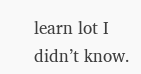learn lot I didn’t know.